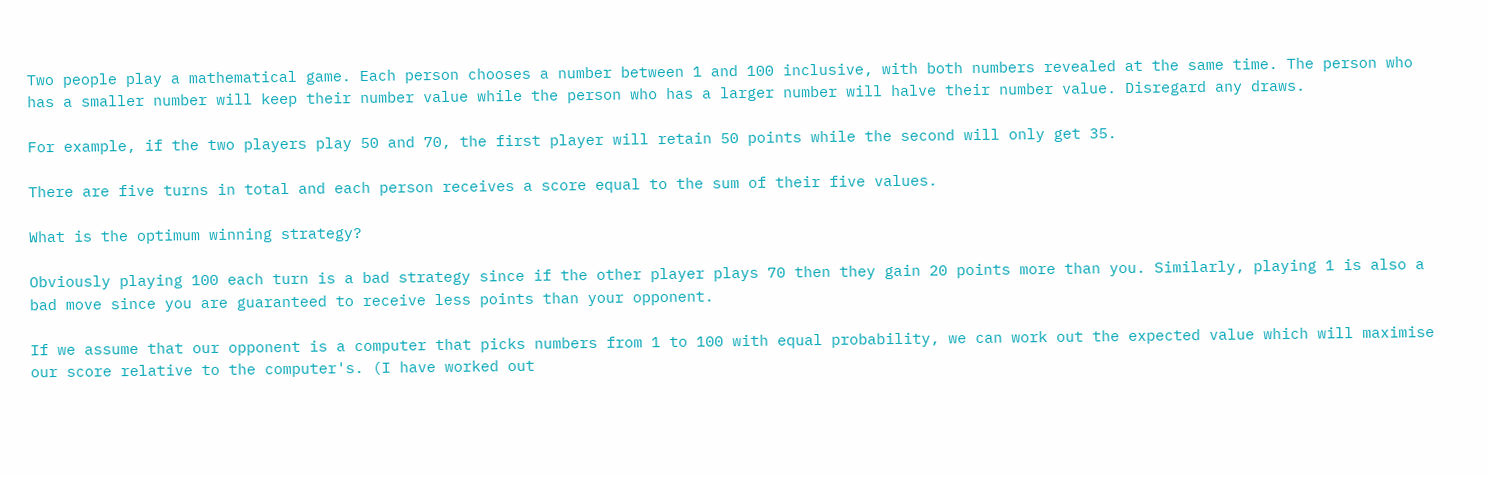Two people play a mathematical game. Each person chooses a number between 1 and 100 inclusive, with both numbers revealed at the same time. The person who has a smaller number will keep their number value while the person who has a larger number will halve their number value. Disregard any draws.

For example, if the two players play 50 and 70, the first player will retain 50 points while the second will only get 35.

There are five turns in total and each person receives a score equal to the sum of their five values.

What is the optimum winning strategy?

Obviously playing 100 each turn is a bad strategy since if the other player plays 70 then they gain 20 points more than you. Similarly, playing 1 is also a bad move since you are guaranteed to receive less points than your opponent.

If we assume that our opponent is a computer that picks numbers from 1 to 100 with equal probability, we can work out the expected value which will maximise our score relative to the computer's. (I have worked out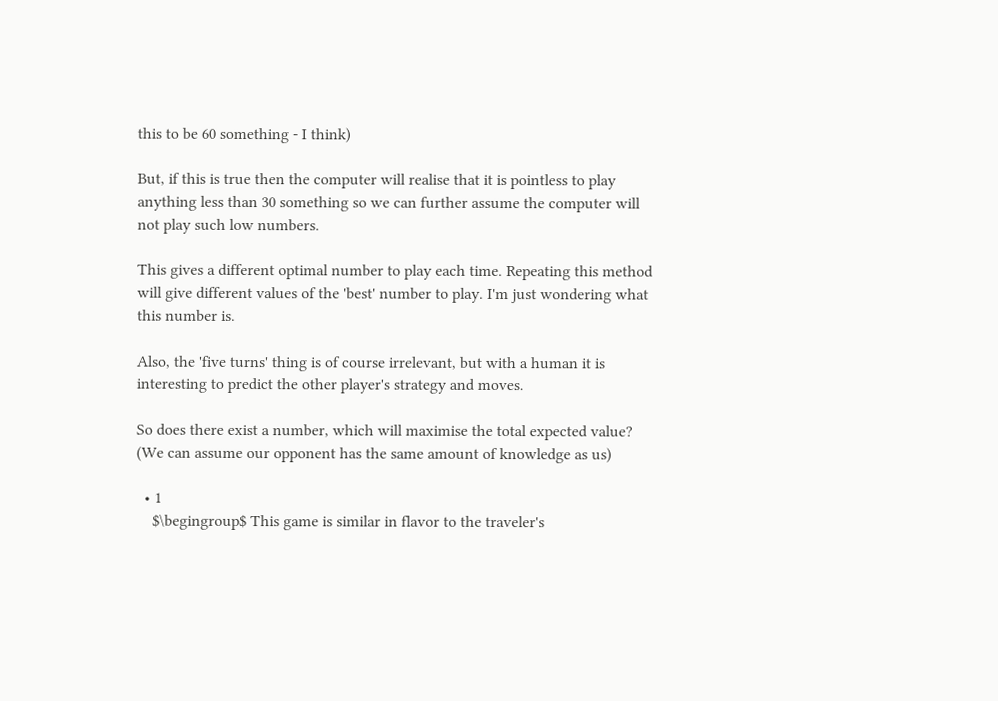this to be 60 something - I think)

But, if this is true then the computer will realise that it is pointless to play anything less than 30 something so we can further assume the computer will not play such low numbers.

This gives a different optimal number to play each time. Repeating this method will give different values of the 'best' number to play. I'm just wondering what this number is.

Also, the 'five turns' thing is of course irrelevant, but with a human it is interesting to predict the other player's strategy and moves.

So does there exist a number, which will maximise the total expected value? (We can assume our opponent has the same amount of knowledge as us)

  • 1
    $\begingroup$ This game is similar in flavor to the traveler's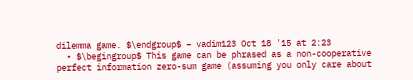dilemma game. $\endgroup$ – vadim123 Oct 18 '15 at 2:23
  • $\begingroup$ This game can be phrased as a non-cooperative perfect information zero-sum game (assuming you only care about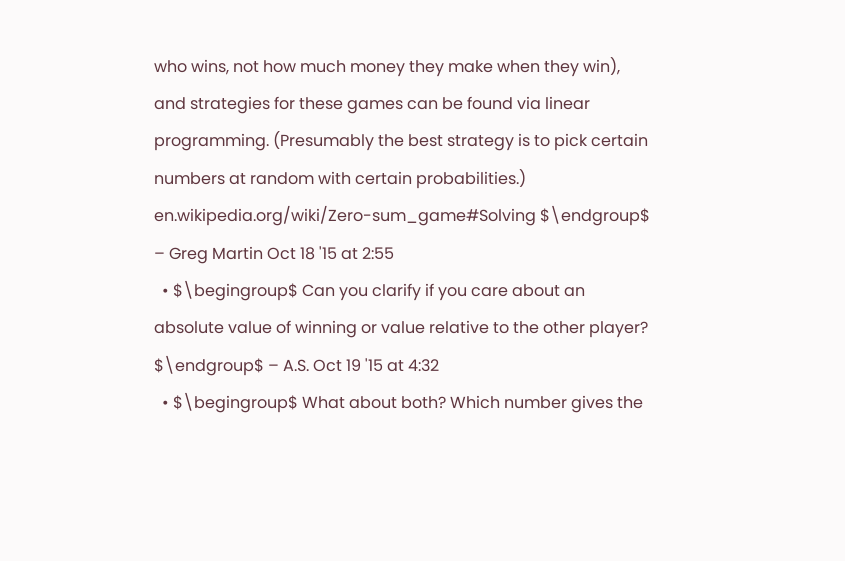who wins, not how much money they make when they win), and strategies for these games can be found via linear programming. (Presumably the best strategy is to pick certain numbers at random with certain probabilities.) en.wikipedia.org/wiki/Zero-sum_game#Solving $\endgroup$ – Greg Martin Oct 18 '15 at 2:55
  • $\begingroup$ Can you clarify if you care about an absolute value of winning or value relative to the other player? $\endgroup$ – A.S. Oct 19 '15 at 4:32
  • $\begingroup$ What about both? Which number gives the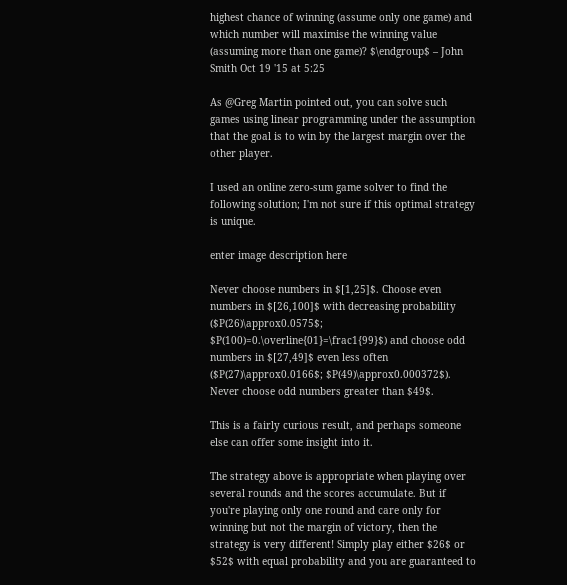highest chance of winning (assume only one game) and which number will maximise the winning value (assuming more than one game)? $\endgroup$ – John Smith Oct 19 '15 at 5:25

As @Greg Martin pointed out, you can solve such games using linear programming under the assumption that the goal is to win by the largest margin over the other player.

I used an online zero-sum game solver to find the following solution; I'm not sure if this optimal strategy is unique.

enter image description here

Never choose numbers in $[1,25]$. Choose even numbers in $[26,100]$ with decreasing probability ($P(26)\approx0.0575$; $P(100)=0.\overline{01}=\frac1{99}$) and choose odd numbers in $[27,49]$ even less often ($P(27)\approx0.0166$; $P(49)\approx0.000372$). Never choose odd numbers greater than $49$.

This is a fairly curious result, and perhaps someone else can offer some insight into it.

The strategy above is appropriate when playing over several rounds and the scores accumulate. But if you're playing only one round and care only for winning but not the margin of victory, then the strategy is very different! Simply play either $26$ or $52$ with equal probability and you are guaranteed to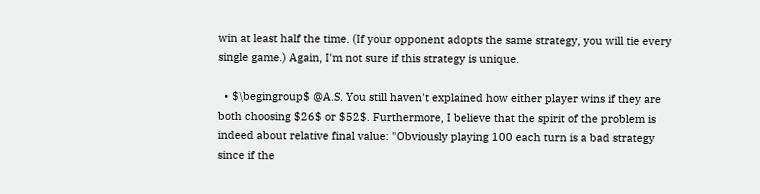win at least half the time. (If your opponent adopts the same strategy, you will tie every single game.) Again, I'm not sure if this strategy is unique.

  • $\begingroup$ @A.S. You still haven't explained how either player wins if they are both choosing $26$ or $52$. Furthermore, I believe that the spirit of the problem is indeed about relative final value: "Obviously playing 100 each turn is a bad strategy since if the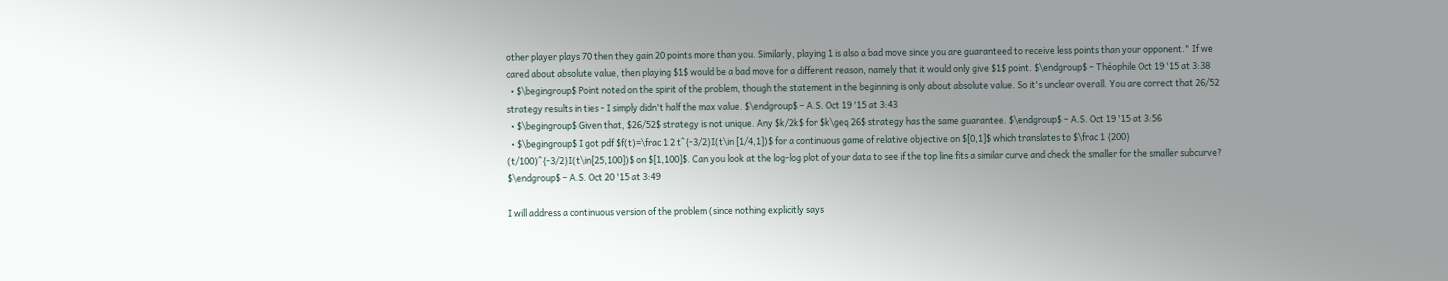other player plays 70 then they gain 20 points more than you. Similarly, playing 1 is also a bad move since you are guaranteed to receive less points than your opponent." If we cared about absolute value, then playing $1$ would be a bad move for a different reason, namely that it would only give $1$ point. $\endgroup$ – Théophile Oct 19 '15 at 3:38
  • $\begingroup$ Point noted on the spirit of the problem, though the statement in the beginning is only about absolute value. So it's unclear overall. You are correct that 26/52 strategy results in ties - I simply didn't half the max value. $\endgroup$ – A.S. Oct 19 '15 at 3:43
  • $\begingroup$ Given that, $26/52$ strategy is not unique. Any $k/2k$ for $k\geq 26$ strategy has the same guarantee. $\endgroup$ – A.S. Oct 19 '15 at 3:56
  • $\begingroup$ I got pdf $f(t)=\frac 1 2 t^{-3/2}I(t\in [1/4,1])$ for a continuous game of relative objective on $[0,1]$ which translates to $\frac 1 {200} (t/100)^{-3/2}I(t\in[25,100])$ on $[1,100]$. Can you look at the log-log plot of your data to see if the top line fits a similar curve and check the smaller for the smaller subcurve? $\endgroup$ – A.S. Oct 20 '15 at 3:49

I will address a continuous version of the problem (since nothing explicitly says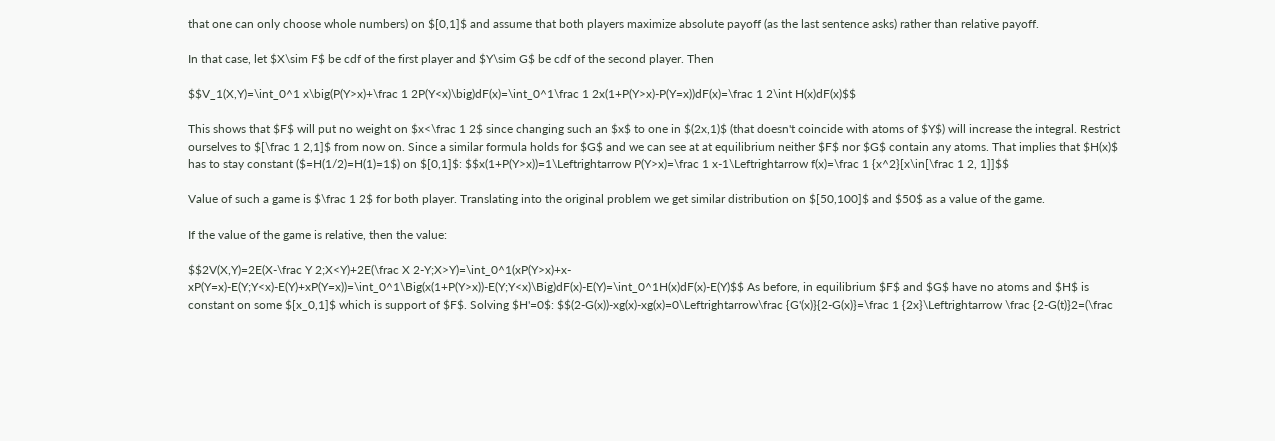that one can only choose whole numbers) on $[0,1]$ and assume that both players maximize absolute payoff (as the last sentence asks) rather than relative payoff.

In that case, let $X\sim F$ be cdf of the first player and $Y\sim G$ be cdf of the second player. Then

$$V_1(X,Y)=\int_0^1 x\big(P(Y>x)+\frac 1 2P(Y<x)\big)dF(x)=\int_0^1\frac 1 2x(1+P(Y>x)-P(Y=x))dF(x)=\frac 1 2\int H(x)dF(x)$$

This shows that $F$ will put no weight on $x<\frac 1 2$ since changing such an $x$ to one in $(2x,1)$ (that doesn't coincide with atoms of $Y$) will increase the integral. Restrict ourselves to $[\frac 1 2,1]$ from now on. Since a similar formula holds for $G$ and we can see at at equilibrium neither $F$ nor $G$ contain any atoms. That implies that $H(x)$ has to stay constant ($=H(1/2)=H(1)=1$) on $[0,1]$: $$x(1+P(Y>x))=1\Leftrightarrow P(Y>x)=\frac 1 x-1\Leftrightarrow f(x)=\frac 1 {x^2}[x\in[\frac 1 2, 1]]$$

Value of such a game is $\frac 1 2$ for both player. Translating into the original problem we get similar distribution on $[50,100]$ and $50$ as a value of the game.

If the value of the game is relative, then the value:

$$2V(X,Y)=2E(X-\frac Y 2;X<Y)+2E(\frac X 2-Y;X>Y)=\int_0^1(xP(Y>x)+x-xP(Y=x)-E(Y;Y<x)-E(Y)+xP(Y=x))=\int_0^1\Big(x(1+P(Y>x))-E(Y;Y<x)\Big)dF(x)-E(Y)=\int_0^1H(x)dF(x)-E(Y)$$ As before, in equilibrium $F$ and $G$ have no atoms and $H$ is constant on some $[x_0,1]$ which is support of $F$. Solving $H'=0$: $$(2-G(x))-xg(x)-xg(x)=0\Leftrightarrow\frac {G'(x)}{2-G(x)}=\frac 1 {2x}\Leftrightarrow \frac {2-G(t)}2=(\frac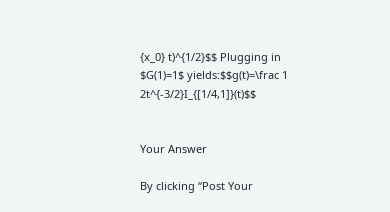{x_0} t)^{1/2}$$ Plugging in $G(1)=1$ yields:$$g(t)=\frac 1 2t^{-3/2}I_{[1/4,1]}(t)$$


Your Answer

By clicking “Post Your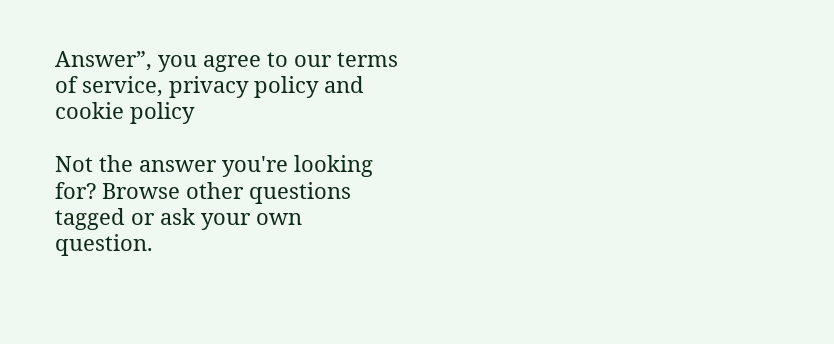Answer”, you agree to our terms of service, privacy policy and cookie policy

Not the answer you're looking for? Browse other questions tagged or ask your own question.